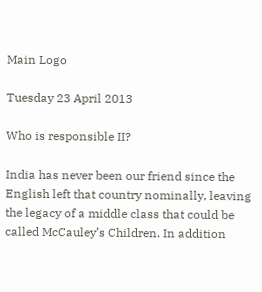Main Logo

Tuesday 23 April 2013

Who is responsible II?

India has never been our friend since the English left that country nominally, leaving the legacy of a middle class that could be called McCauley’s Children. In addition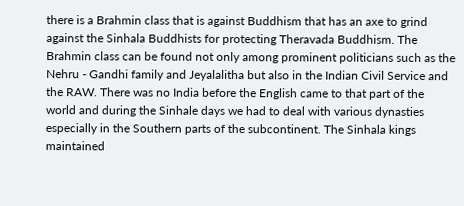there is a Brahmin class that is against Buddhism that has an axe to grind against the Sinhala Buddhists for protecting Theravada Buddhism. The Brahmin class can be found not only among prominent politicians such as the Nehru - Gandhi family and Jeyalalitha but also in the Indian Civil Service and the RAW. There was no India before the English came to that part of the world and during the Sinhale days we had to deal with various dynasties especially in the Southern parts of the subcontinent. The Sinhala kings maintained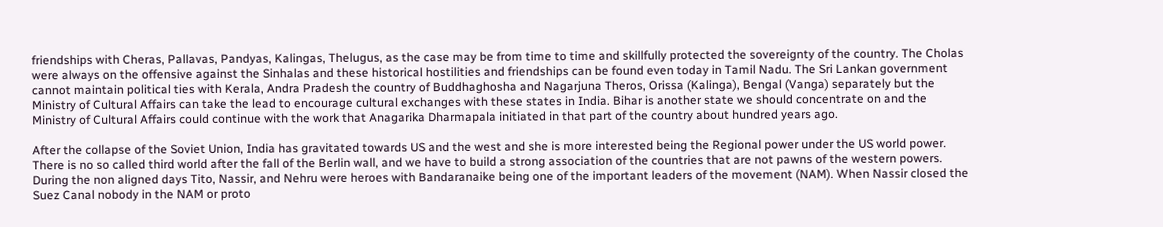friendships with Cheras, Pallavas, Pandyas, Kalingas, Thelugus, as the case may be from time to time and skillfully protected the sovereignty of the country. The Cholas were always on the offensive against the Sinhalas and these historical hostilities and friendships can be found even today in Tamil Nadu. The Sri Lankan government cannot maintain political ties with Kerala, Andra Pradesh the country of Buddhaghosha and Nagarjuna Theros, Orissa (Kalinga), Bengal (Vanga) separately but the Ministry of Cultural Affairs can take the lead to encourage cultural exchanges with these states in India. Bihar is another state we should concentrate on and the Ministry of Cultural Affairs could continue with the work that Anagarika Dharmapala initiated in that part of the country about hundred years ago.

After the collapse of the Soviet Union, India has gravitated towards US and the west and she is more interested being the Regional power under the US world power. There is no so called third world after the fall of the Berlin wall, and we have to build a strong association of the countries that are not pawns of the western powers. During the non aligned days Tito, Nassir, and Nehru were heroes with Bandaranaike being one of the important leaders of the movement (NAM). When Nassir closed the Suez Canal nobody in the NAM or proto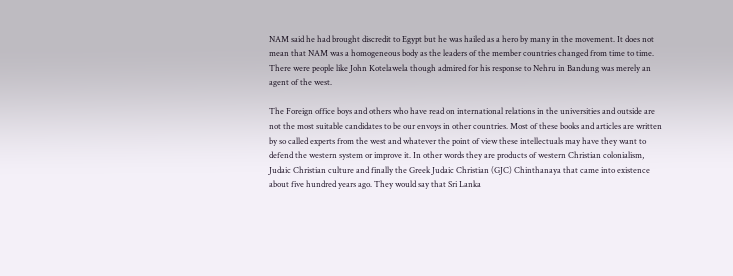NAM said he had brought discredit to Egypt but he was hailed as a hero by many in the movement. It does not mean that NAM was a homogeneous body as the leaders of the member countries changed from time to time. There were people like John Kotelawela though admired for his response to Nehru in Bandung was merely an agent of the west.

The Foreign office boys and others who have read on international relations in the universities and outside are not the most suitable candidates to be our envoys in other countries. Most of these books and articles are written by so called experts from the west and whatever the point of view these intellectuals may have they want to defend the western system or improve it. In other words they are products of western Christian colonialism, Judaic Christian culture and finally the Greek Judaic Christian (GJC) Chinthanaya that came into existence about five hundred years ago. They would say that Sri Lanka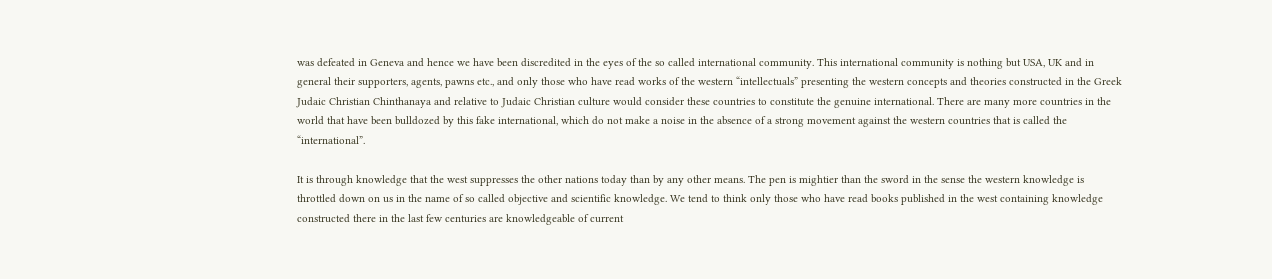was defeated in Geneva and hence we have been discredited in the eyes of the so called international community. This international community is nothing but USA, UK and in general their supporters, agents, pawns etc., and only those who have read works of the western “intellectuals” presenting the western concepts and theories constructed in the Greek Judaic Christian Chinthanaya and relative to Judaic Christian culture would consider these countries to constitute the genuine international. There are many more countries in the world that have been bulldozed by this fake international, which do not make a noise in the absence of a strong movement against the western countries that is called the “international”.

It is through knowledge that the west suppresses the other nations today than by any other means. The pen is mightier than the sword in the sense the western knowledge is throttled down on us in the name of so called objective and scientific knowledge. We tend to think only those who have read books published in the west containing knowledge constructed there in the last few centuries are knowledgeable of current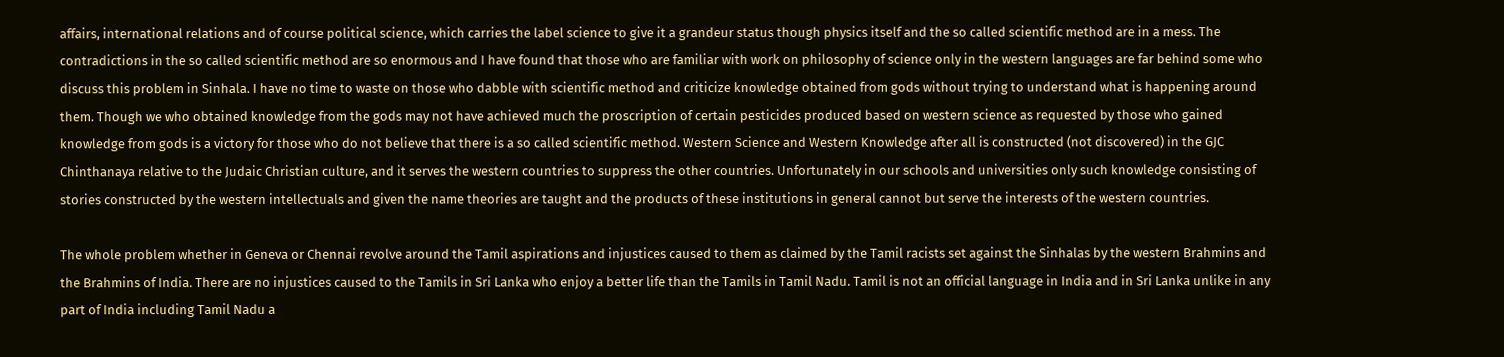affairs, international relations and of course political science, which carries the label science to give it a grandeur status though physics itself and the so called scientific method are in a mess. The contradictions in the so called scientific method are so enormous and I have found that those who are familiar with work on philosophy of science only in the western languages are far behind some who discuss this problem in Sinhala. I have no time to waste on those who dabble with scientific method and criticize knowledge obtained from gods without trying to understand what is happening around them. Though we who obtained knowledge from the gods may not have achieved much the proscription of certain pesticides produced based on western science as requested by those who gained knowledge from gods is a victory for those who do not believe that there is a so called scientific method. Western Science and Western Knowledge after all is constructed (not discovered) in the GJC Chinthanaya relative to the Judaic Christian culture, and it serves the western countries to suppress the other countries. Unfortunately in our schools and universities only such knowledge consisting of stories constructed by the western intellectuals and given the name theories are taught and the products of these institutions in general cannot but serve the interests of the western countries.

The whole problem whether in Geneva or Chennai revolve around the Tamil aspirations and injustices caused to them as claimed by the Tamil racists set against the Sinhalas by the western Brahmins and the Brahmins of India. There are no injustices caused to the Tamils in Sri Lanka who enjoy a better life than the Tamils in Tamil Nadu. Tamil is not an official language in India and in Sri Lanka unlike in any part of India including Tamil Nadu a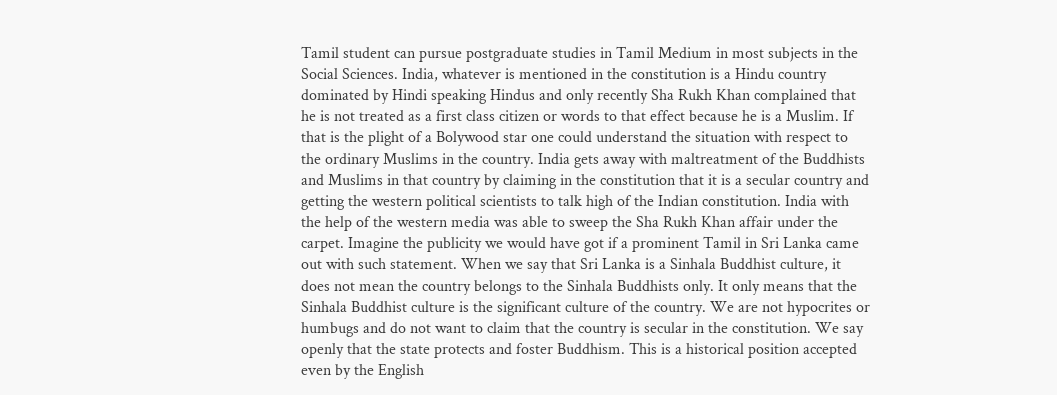Tamil student can pursue postgraduate studies in Tamil Medium in most subjects in the Social Sciences. India, whatever is mentioned in the constitution is a Hindu country dominated by Hindi speaking Hindus and only recently Sha Rukh Khan complained that he is not treated as a first class citizen or words to that effect because he is a Muslim. If that is the plight of a Bolywood star one could understand the situation with respect to the ordinary Muslims in the country. India gets away with maltreatment of the Buddhists and Muslims in that country by claiming in the constitution that it is a secular country and getting the western political scientists to talk high of the Indian constitution. India with the help of the western media was able to sweep the Sha Rukh Khan affair under the carpet. Imagine the publicity we would have got if a prominent Tamil in Sri Lanka came out with such statement. When we say that Sri Lanka is a Sinhala Buddhist culture, it does not mean the country belongs to the Sinhala Buddhists only. It only means that the Sinhala Buddhist culture is the significant culture of the country. We are not hypocrites or humbugs and do not want to claim that the country is secular in the constitution. We say openly that the state protects and foster Buddhism. This is a historical position accepted even by the English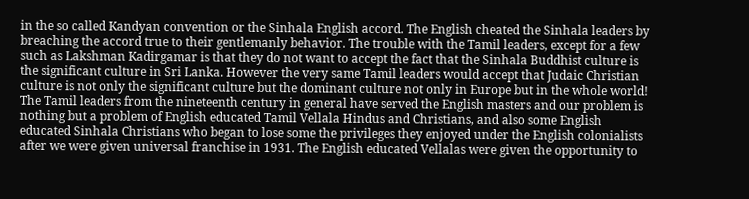in the so called Kandyan convention or the Sinhala English accord. The English cheated the Sinhala leaders by breaching the accord true to their gentlemanly behavior. The trouble with the Tamil leaders, except for a few such as Lakshman Kadirgamar is that they do not want to accept the fact that the Sinhala Buddhist culture is the significant culture in Sri Lanka. However the very same Tamil leaders would accept that Judaic Christian culture is not only the significant culture but the dominant culture not only in Europe but in the whole world! The Tamil leaders from the nineteenth century in general have served the English masters and our problem is nothing but a problem of English educated Tamil Vellala Hindus and Christians, and also some English educated Sinhala Christians who began to lose some the privileges they enjoyed under the English colonialists after we were given universal franchise in 1931. The English educated Vellalas were given the opportunity to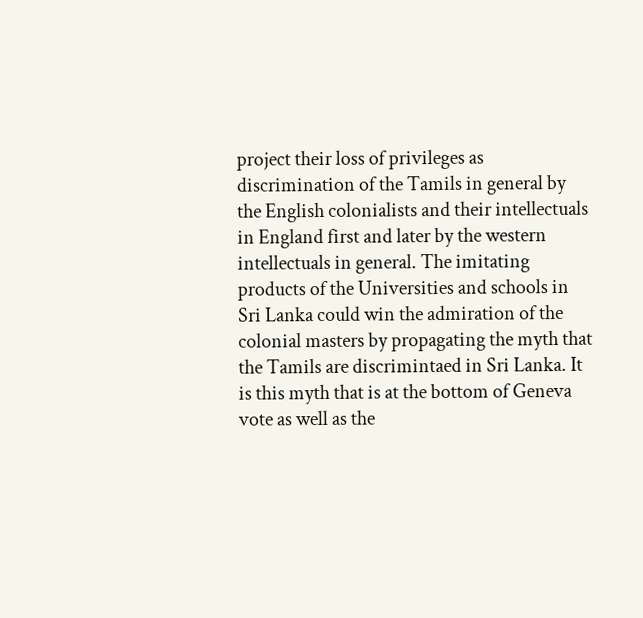project their loss of privileges as discrimination of the Tamils in general by the English colonialists and their intellectuals in England first and later by the western intellectuals in general. The imitating products of the Universities and schools in Sri Lanka could win the admiration of the colonial masters by propagating the myth that the Tamils are discrimintaed in Sri Lanka. It is this myth that is at the bottom of Geneva vote as well as the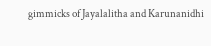gimmicks of Jayalalitha and Karunanidhi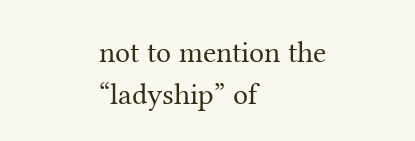not to mention the “ladyship” of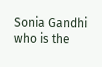Sonia Gandhi who is the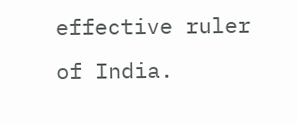effective ruler of India.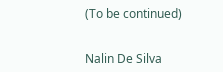(To be continued)


Nalin De Silva